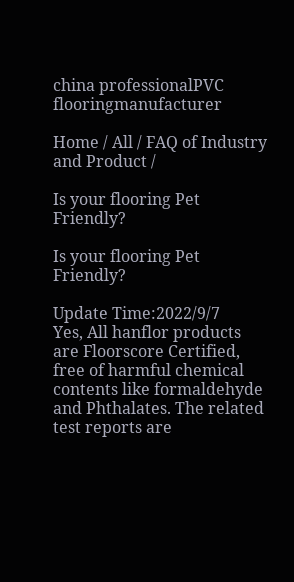china professionalPVC flooringmanufacturer

Home / All / FAQ of Industry and Product /

Is your flooring Pet Friendly?

Is your flooring Pet Friendly?

Update Time:2022/9/7
Yes, All hanflor products are Floorscore Certified, free of harmful chemical contents like formaldehyde and Phthalates. The related test reports are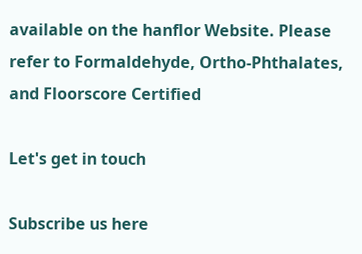available on the hanflor Website. Please refer to Formaldehyde, Ortho-Phthalates, and Floorscore Certified

Let's get in touch

Subscribe us here